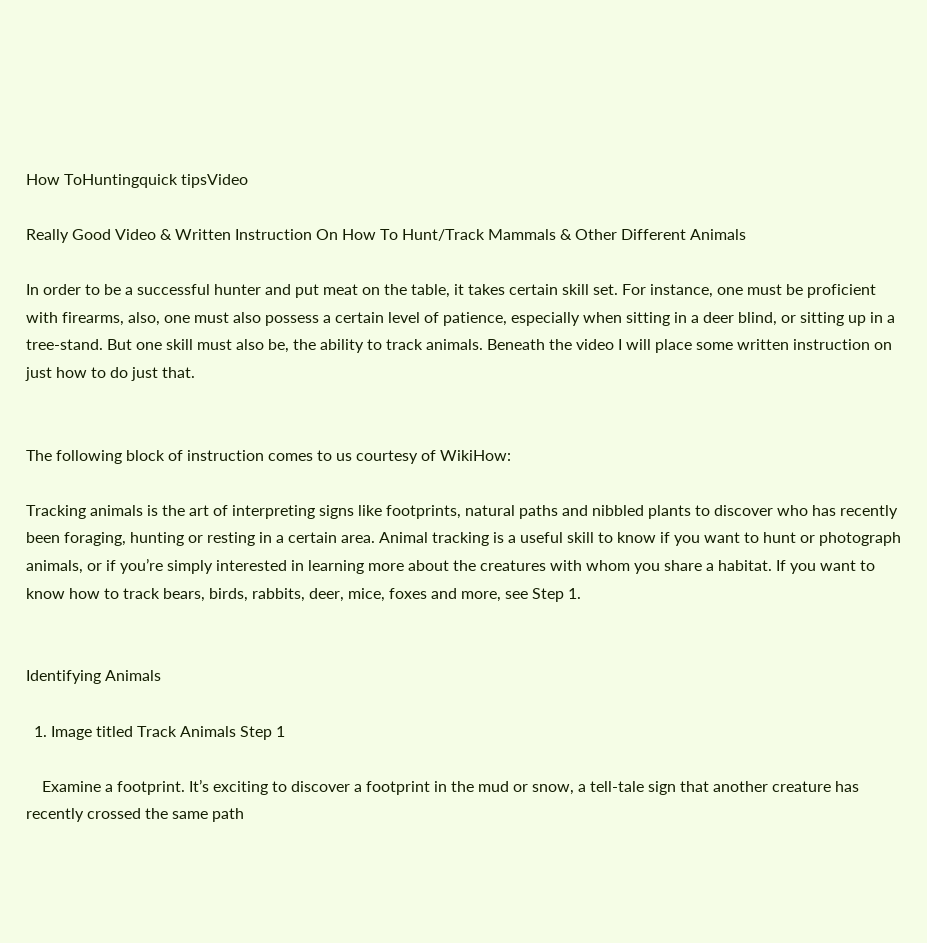How ToHuntingquick tipsVideo

Really Good Video & Written Instruction On How To Hunt/Track Mammals & Other Different Animals

In order to be a successful hunter and put meat on the table, it takes certain skill set. For instance, one must be proficient with firearms, also, one must also possess a certain level of patience, especially when sitting in a deer blind, or sitting up in a tree-stand. But one skill must also be, the ability to track animals. Beneath the video I will place some written instruction on just how to do just that.


The following block of instruction comes to us courtesy of WikiHow:

Tracking animals is the art of interpreting signs like footprints, natural paths and nibbled plants to discover who has recently been foraging, hunting or resting in a certain area. Animal tracking is a useful skill to know if you want to hunt or photograph animals, or if you’re simply interested in learning more about the creatures with whom you share a habitat. If you want to know how to track bears, birds, rabbits, deer, mice, foxes and more, see Step 1.


Identifying Animals

  1. Image titled Track Animals Step 1

    Examine a footprint. It’s exciting to discover a footprint in the mud or snow, a tell-tale sign that another creature has recently crossed the same path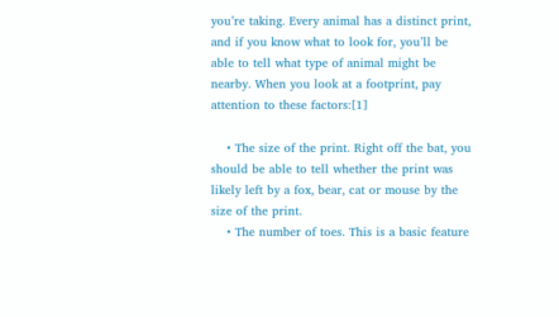you’re taking. Every animal has a distinct print, and if you know what to look for, you’ll be able to tell what type of animal might be nearby. When you look at a footprint, pay attention to these factors:[1]

    • The size of the print. Right off the bat, you should be able to tell whether the print was likely left by a fox, bear, cat or mouse by the size of the print.
    • The number of toes. This is a basic feature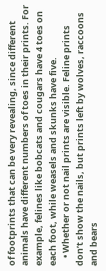of footprints that can be very revealing, since different animals have different numbers of toes in their prints. For example, felines like bobcats and cougars have 4 toes on each foot, while weasels and skunks have five.
    • Whether or not nail prints are visible. Feline prints don’t show the nails, but prints left by wolves, raccoons and bears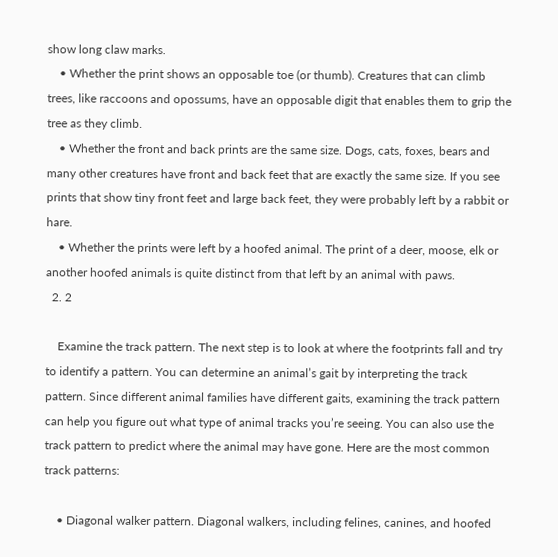show long claw marks.
    • Whether the print shows an opposable toe (or thumb). Creatures that can climb trees, like raccoons and opossums, have an opposable digit that enables them to grip the tree as they climb.
    • Whether the front and back prints are the same size. Dogs, cats, foxes, bears and many other creatures have front and back feet that are exactly the same size. If you see prints that show tiny front feet and large back feet, they were probably left by a rabbit or hare.
    • Whether the prints were left by a hoofed animal. The print of a deer, moose, elk or another hoofed animals is quite distinct from that left by an animal with paws.
  2. 2

    Examine the track pattern. The next step is to look at where the footprints fall and try to identify a pattern. You can determine an animal’s gait by interpreting the track pattern. Since different animal families have different gaits, examining the track pattern can help you figure out what type of animal tracks you’re seeing. You can also use the track pattern to predict where the animal may have gone. Here are the most common track patterns:

    • Diagonal walker pattern. Diagonal walkers, including felines, canines, and hoofed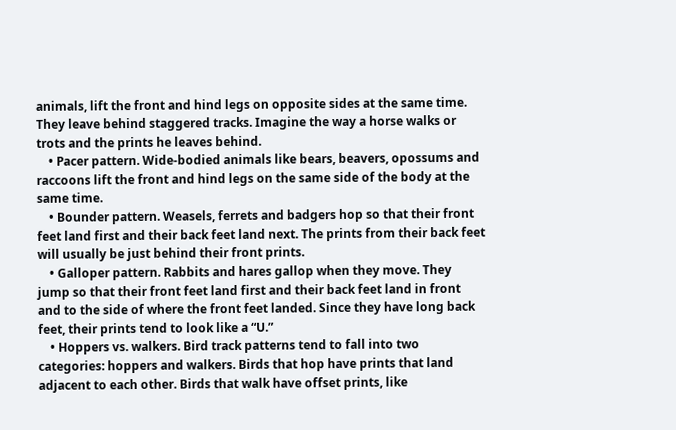animals, lift the front and hind legs on opposite sides at the same time. They leave behind staggered tracks. Imagine the way a horse walks or trots and the prints he leaves behind.
    • Pacer pattern. Wide-bodied animals like bears, beavers, opossums and raccoons lift the front and hind legs on the same side of the body at the same time.
    • Bounder pattern. Weasels, ferrets and badgers hop so that their front feet land first and their back feet land next. The prints from their back feet will usually be just behind their front prints.
    • Galloper pattern. Rabbits and hares gallop when they move. They jump so that their front feet land first and their back feet land in front and to the side of where the front feet landed. Since they have long back feet, their prints tend to look like a “U.”
    • Hoppers vs. walkers. Bird track patterns tend to fall into two categories: hoppers and walkers. Birds that hop have prints that land adjacent to each other. Birds that walk have offset prints, like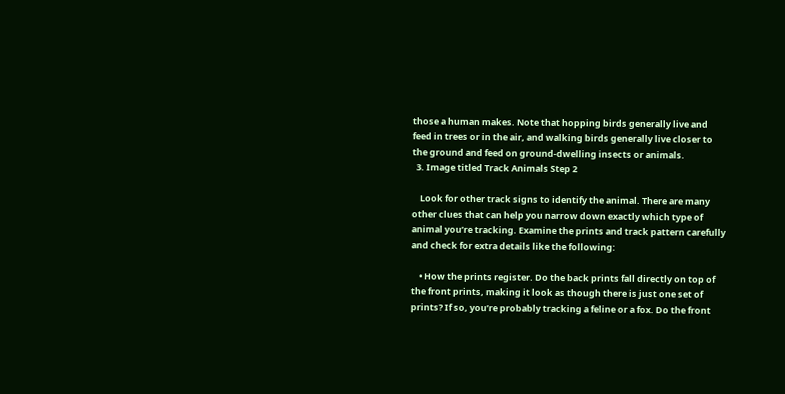those a human makes. Note that hopping birds generally live and feed in trees or in the air, and walking birds generally live closer to the ground and feed on ground-dwelling insects or animals.
  3. Image titled Track Animals Step 2

    Look for other track signs to identify the animal. There are many other clues that can help you narrow down exactly which type of animal you’re tracking. Examine the prints and track pattern carefully and check for extra details like the following:

    • How the prints register. Do the back prints fall directly on top of the front prints, making it look as though there is just one set of prints? If so, you’re probably tracking a feline or a fox. Do the front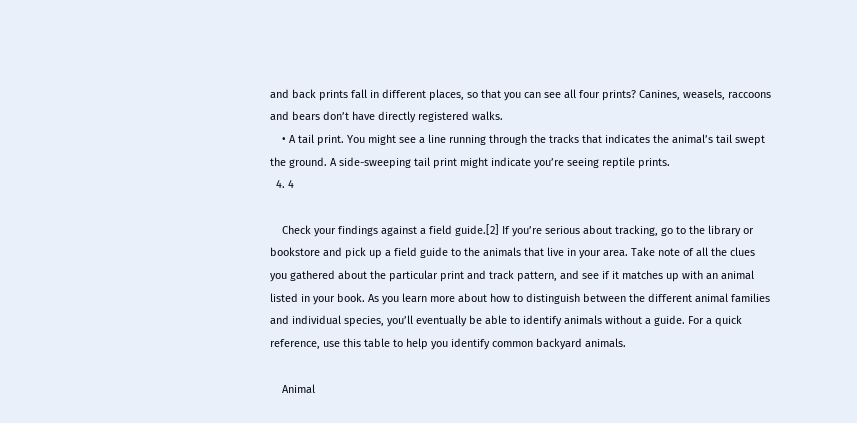and back prints fall in different places, so that you can see all four prints? Canines, weasels, raccoons and bears don’t have directly registered walks.
    • A tail print. You might see a line running through the tracks that indicates the animal’s tail swept the ground. A side-sweeping tail print might indicate you’re seeing reptile prints.
  4. 4

    Check your findings against a field guide.[2] If you’re serious about tracking, go to the library or bookstore and pick up a field guide to the animals that live in your area. Take note of all the clues you gathered about the particular print and track pattern, and see if it matches up with an animal listed in your book. As you learn more about how to distinguish between the different animal families and individual species, you’ll eventually be able to identify animals without a guide. For a quick reference, use this table to help you identify common backyard animals.

    Animal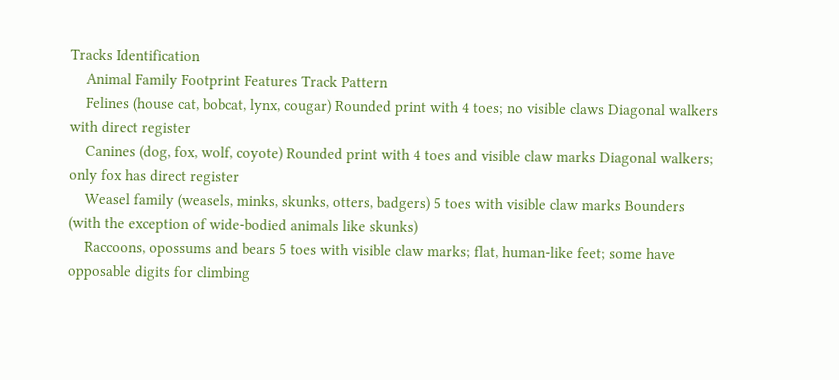Tracks Identification
    Animal Family Footprint Features Track Pattern
    Felines (house cat, bobcat, lynx, cougar) Rounded print with 4 toes; no visible claws Diagonal walkers with direct register
    Canines (dog, fox, wolf, coyote) Rounded print with 4 toes and visible claw marks Diagonal walkers; only fox has direct register
    Weasel family (weasels, minks, skunks, otters, badgers) 5 toes with visible claw marks Bounders (with the exception of wide-bodied animals like skunks)
    Raccoons, opossums and bears 5 toes with visible claw marks; flat, human-like feet; some have opposable digits for climbing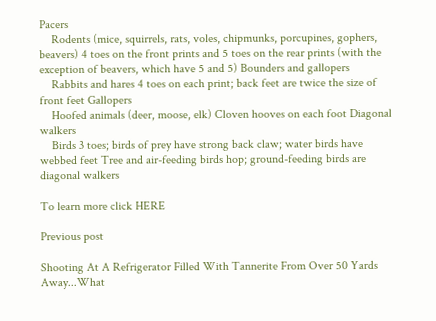Pacers
    Rodents (mice, squirrels, rats, voles, chipmunks, porcupines, gophers, beavers) 4 toes on the front prints and 5 toes on the rear prints (with the exception of beavers, which have 5 and 5) Bounders and gallopers
    Rabbits and hares 4 toes on each print; back feet are twice the size of front feet Gallopers
    Hoofed animals (deer, moose, elk) Cloven hooves on each foot Diagonal walkers
    Birds 3 toes; birds of prey have strong back claw; water birds have webbed feet Tree and air-feeding birds hop; ground-feeding birds are diagonal walkers

To learn more click HERE

Previous post

Shooting At A Refrigerator Filled With Tannerite From Over 50 Yards Away...What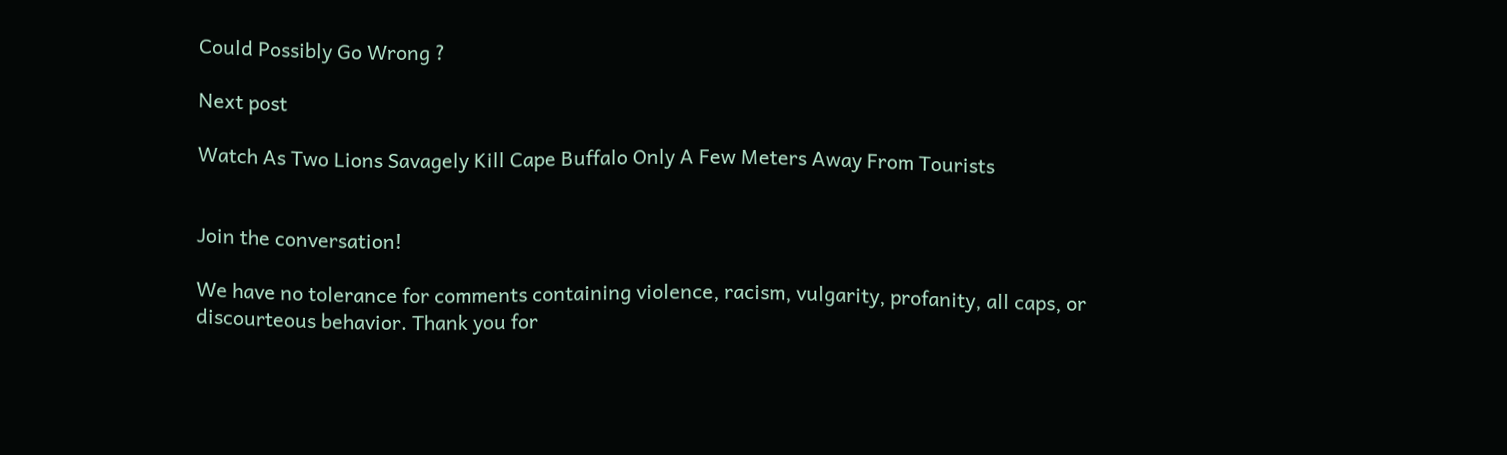Could Possibly Go Wrong ?

Next post

Watch As Two Lions Savagely Kill Cape Buffalo Only A Few Meters Away From Tourists


Join the conversation!

We have no tolerance for comments containing violence, racism, vulgarity, profanity, all caps, or discourteous behavior. Thank you for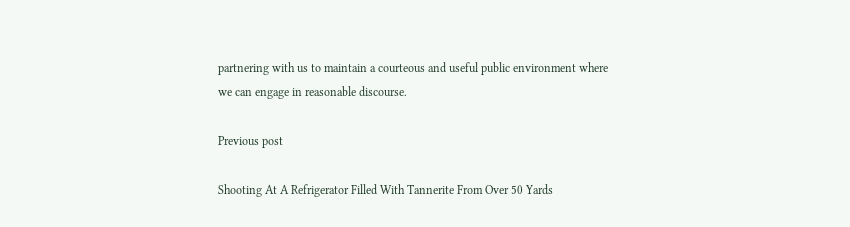partnering with us to maintain a courteous and useful public environment where we can engage in reasonable discourse.

Previous post

Shooting At A Refrigerator Filled With Tannerite From Over 50 Yards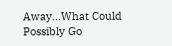Away...What Could Possibly Go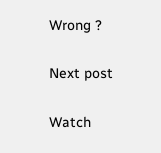Wrong ?

Next post

Watch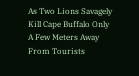As Two Lions Savagely Kill Cape Buffalo Only A Few Meters Away From Tourists